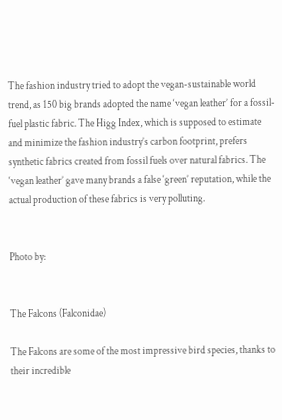The fashion industry tried to adopt the vegan-sustainable world trend, as 150 big brands adopted the name ‘vegan leather’ for a fossil-fuel plastic fabric. The Higg Index, which is supposed to estimate and minimize the fashion industry’s carbon footprint, prefers synthetic fabrics created from fossil fuels over natural fabrics. The ‘vegan leather’ gave many brands a false ‘green’ reputation, while the actual production of these fabrics is very polluting.


Photo by:


The Falcons (Falconidae)

The Falcons are some of the most impressive bird species, thanks to their incredible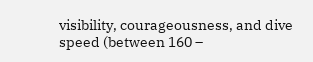visibility, courageousness, and dive speed (between 160 –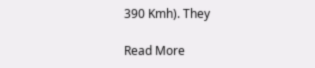390 Kmh). They

Read More